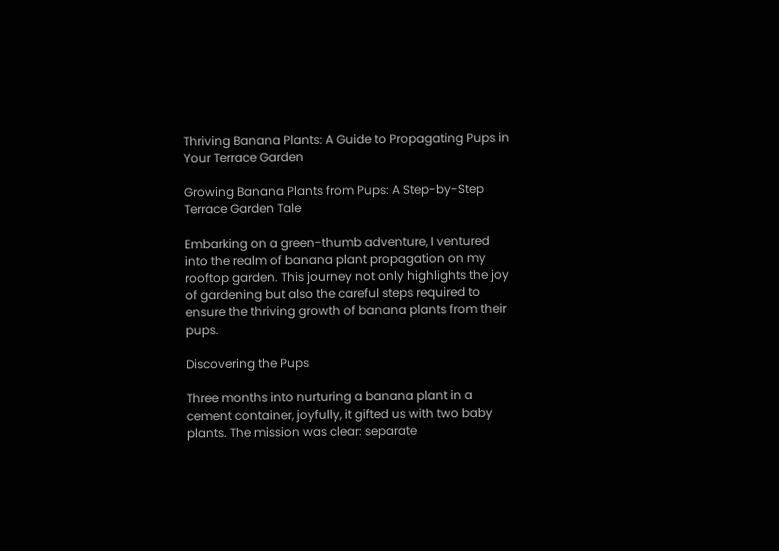Thriving Banana Plants: A Guide to Propagating Pups in Your Terrace Garden

Growing Banana Plants from Pups: A Step-by-Step Terrace Garden Tale

Embarking on a green-thumb adventure, I ventured into the realm of banana plant propagation on my rooftop garden. This journey not only highlights the joy of gardening but also the careful steps required to ensure the thriving growth of banana plants from their pups.

Discovering the Pups

Three months into nurturing a banana plant in a cement container, joyfully, it gifted us with two baby plants. The mission was clear: separate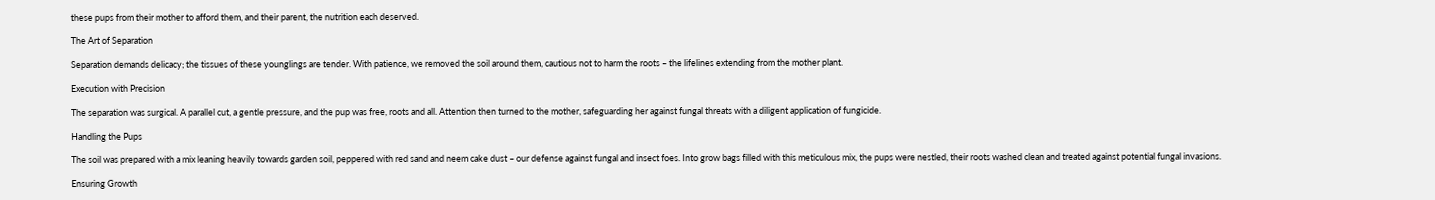these pups from their mother to afford them, and their parent, the nutrition each deserved.

The Art of Separation

Separation demands delicacy; the tissues of these younglings are tender. With patience, we removed the soil around them, cautious not to harm the roots – the lifelines extending from the mother plant.

Execution with Precision

The separation was surgical. A parallel cut, a gentle pressure, and the pup was free, roots and all. Attention then turned to the mother, safeguarding her against fungal threats with a diligent application of fungicide.

Handling the Pups

The soil was prepared with a mix leaning heavily towards garden soil, peppered with red sand and neem cake dust – our defense against fungal and insect foes. Into grow bags filled with this meticulous mix, the pups were nestled, their roots washed clean and treated against potential fungal invasions.

Ensuring Growth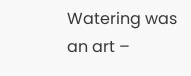Watering was an art –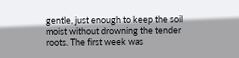gentle, just enough to keep the soil moist without drowning the tender roots. The first week was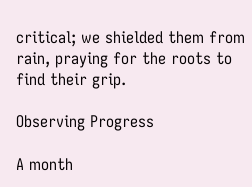critical; we shielded them from rain, praying for the roots to find their grip.

Observing Progress

A month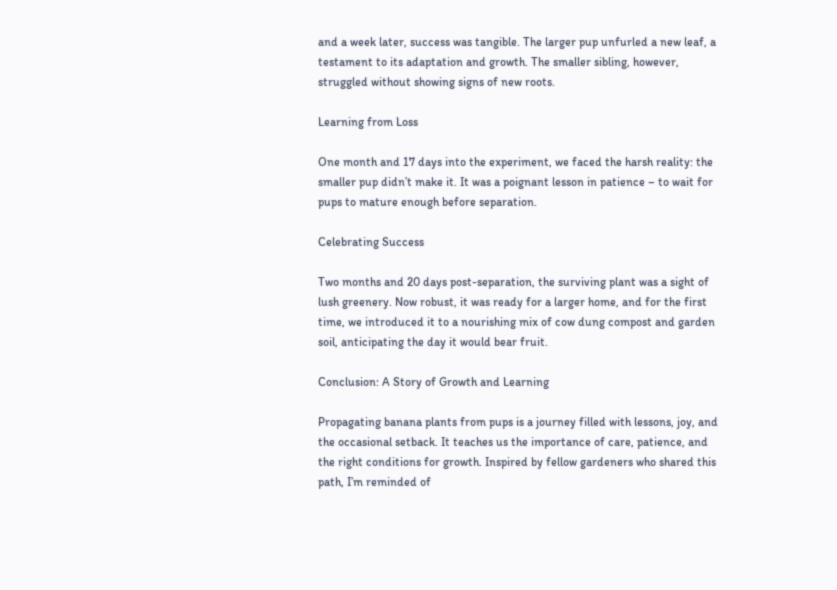and a week later, success was tangible. The larger pup unfurled a new leaf, a testament to its adaptation and growth. The smaller sibling, however, struggled without showing signs of new roots.

Learning from Loss

One month and 17 days into the experiment, we faced the harsh reality: the smaller pup didn’t make it. It was a poignant lesson in patience – to wait for pups to mature enough before separation.

Celebrating Success

Two months and 20 days post-separation, the surviving plant was a sight of lush greenery. Now robust, it was ready for a larger home, and for the first time, we introduced it to a nourishing mix of cow dung compost and garden soil, anticipating the day it would bear fruit.

Conclusion: A Story of Growth and Learning

Propagating banana plants from pups is a journey filled with lessons, joy, and the occasional setback. It teaches us the importance of care, patience, and the right conditions for growth. Inspired by fellow gardeners who shared this path, I’m reminded of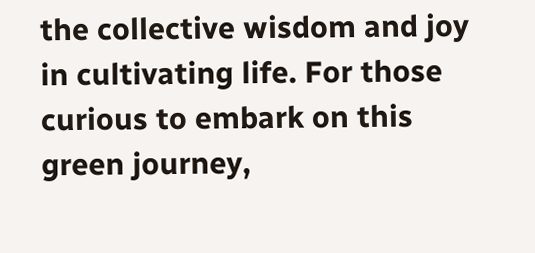the collective wisdom and joy in cultivating life. For those curious to embark on this green journey,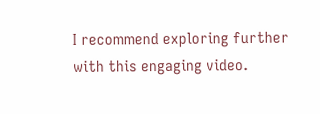I recommend exploring further with this engaging video.